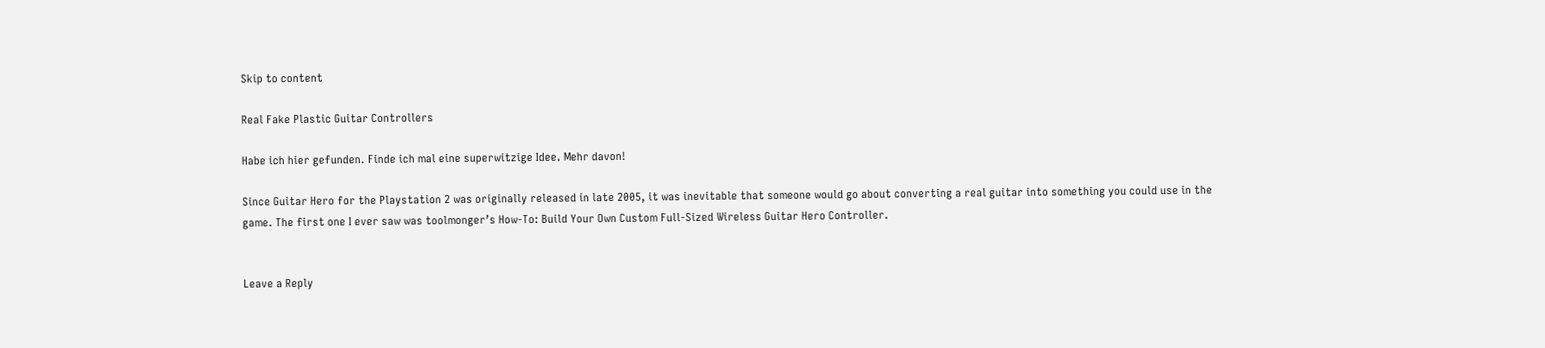Skip to content

Real Fake Plastic Guitar Controllers

Habe ich hier gefunden. Finde ich mal eine superwitzige Idee. Mehr davon!

Since Guitar Hero for the Playstation 2 was originally released in late 2005, it was inevitable that someone would go about converting a real guitar into something you could use in the game. The first one I ever saw was toolmonger’s How-To: Build Your Own Custom Full-Sized Wireless Guitar Hero Controller.


Leave a Reply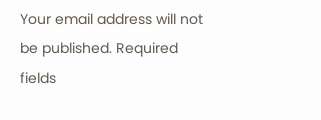Your email address will not be published. Required fields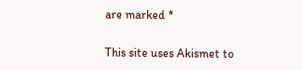are marked *

This site uses Akismet to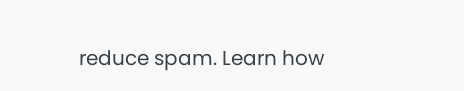reduce spam. Learn how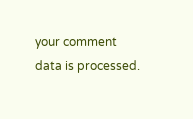your comment data is processed.